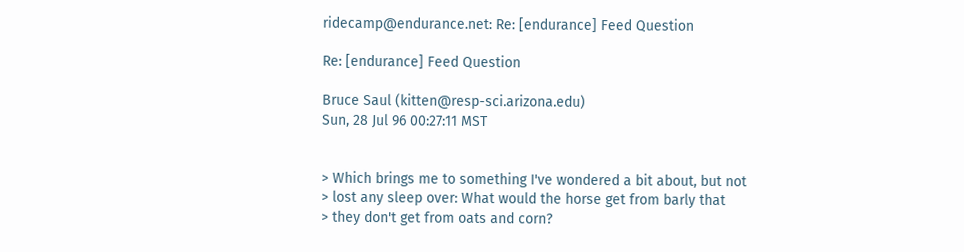ridecamp@endurance.net: Re: [endurance] Feed Question

Re: [endurance] Feed Question

Bruce Saul (kitten@resp-sci.arizona.edu)
Sun, 28 Jul 96 00:27:11 MST


> Which brings me to something I've wondered a bit about, but not
> lost any sleep over: What would the horse get from barly that
> they don't get from oats and corn?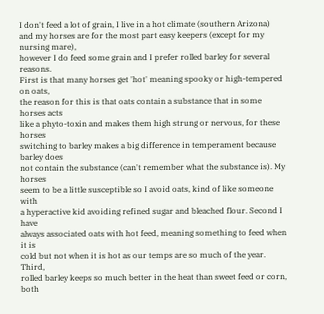I don't feed a lot of grain, I live in a hot climate (southern Arizona)
and my horses are for the most part easy keepers (except for my nursing mare),
however I do feed some grain and I prefer rolled barley for several reasons.
First is that many horses get 'hot' meaning spooky or high-tempered on oats,
the reason for this is that oats contain a substance that in some horses acts
like a phyto-toxin and makes them high strung or nervous, for these horses
switching to barley makes a big difference in temperament because barley does
not contain the substance (can't remember what the substance is). My horses
seem to be a little susceptible so I avoid oats, kind of like someone with
a hyperactive kid avoiding refined sugar and bleached flour. Second I have
always associated oats with hot feed, meaning something to feed when it is
cold but not when it is hot as our temps are so much of the year. Third,
rolled barley keeps so much better in the heat than sweet feed or corn, both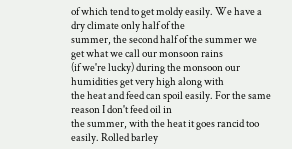of which tend to get moldy easily. We have a dry climate only half of the
summer, the second half of the summer we get what we call our monsoon rains
(if we're lucky) during the monsoon our humidities get very high along with
the heat and feed can spoil easily. For the same reason I don't feed oil in
the summer, with the heat it goes rancid too easily. Rolled barley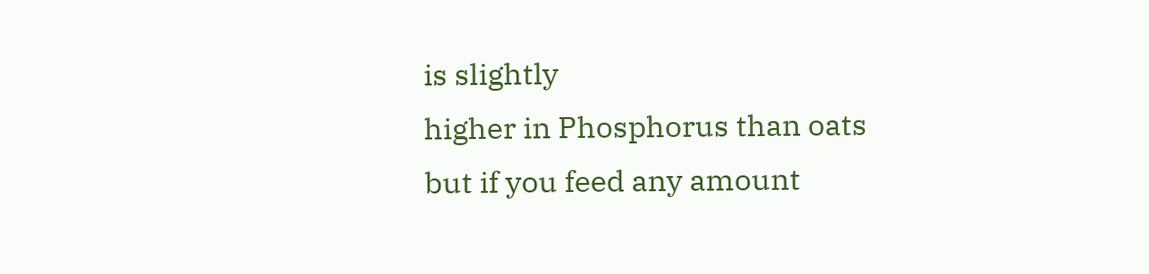is slightly
higher in Phosphorus than oats but if you feed any amount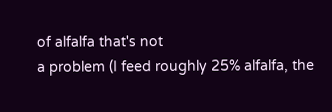of alfalfa that's not
a problem (I feed roughly 25% alfalfa, the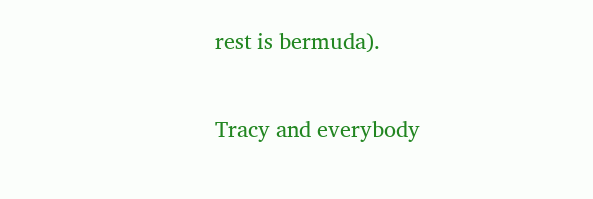rest is bermuda).

Tracy and everybody